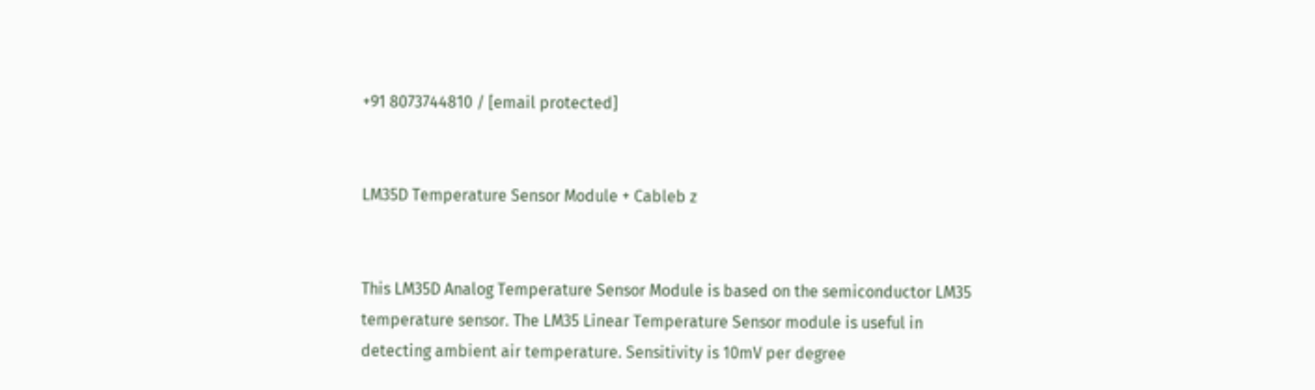+91 8073744810 / [email protected]


LM35D Temperature Sensor Module + Cableb z


This LM35D Analog Temperature Sensor Module is based on the semiconductor LM35 temperature sensor. The LM35 Linear Temperature Sensor module is useful in detecting ambient air temperature. Sensitivity is 10mV per degree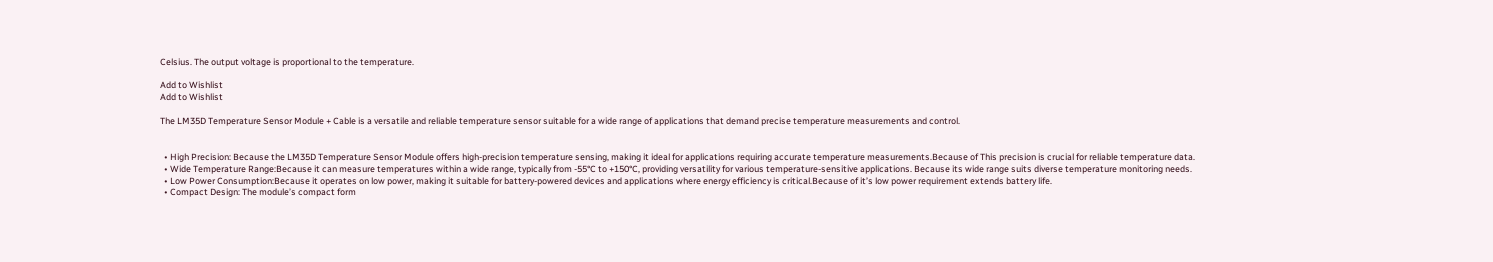Celsius. The output voltage is proportional to the temperature.

Add to Wishlist
Add to Wishlist

The LM35D Temperature Sensor Module + Cable is a versatile and reliable temperature sensor suitable for a wide range of applications that demand precise temperature measurements and control.


  • High Precision: Because the LM35D Temperature Sensor Module offers high-precision temperature sensing, making it ideal for applications requiring accurate temperature measurements.Because of This precision is crucial for reliable temperature data.
  • Wide Temperature Range:Because it can measure temperatures within a wide range, typically from -55°C to +150°C, providing versatility for various temperature-sensitive applications. Because its wide range suits diverse temperature monitoring needs.
  • Low Power Consumption:Because it operates on low power, making it suitable for battery-powered devices and applications where energy efficiency is critical.Because of it’s low power requirement extends battery life.
  • Compact Design: The module’s compact form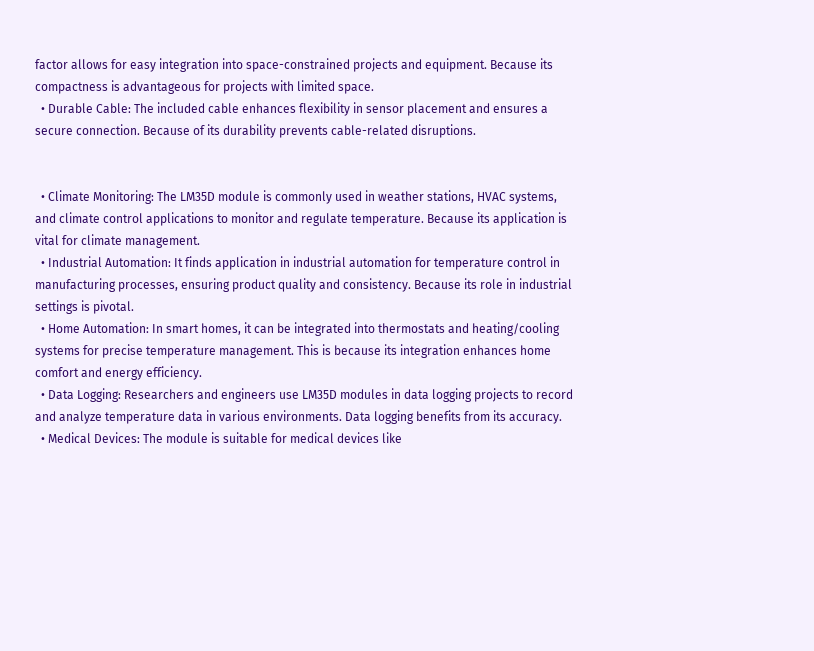factor allows for easy integration into space-constrained projects and equipment. Because its compactness is advantageous for projects with limited space.
  • Durable Cable: The included cable enhances flexibility in sensor placement and ensures a secure connection. Because of its durability prevents cable-related disruptions.


  • Climate Monitoring: The LM35D module is commonly used in weather stations, HVAC systems, and climate control applications to monitor and regulate temperature. Because its application is vital for climate management.
  • Industrial Automation: It finds application in industrial automation for temperature control in manufacturing processes, ensuring product quality and consistency. Because its role in industrial settings is pivotal.
  • Home Automation: In smart homes, it can be integrated into thermostats and heating/cooling systems for precise temperature management. This is because its integration enhances home comfort and energy efficiency.
  • Data Logging: Researchers and engineers use LM35D modules in data logging projects to record and analyze temperature data in various environments. Data logging benefits from its accuracy.
  • Medical Devices: The module is suitable for medical devices like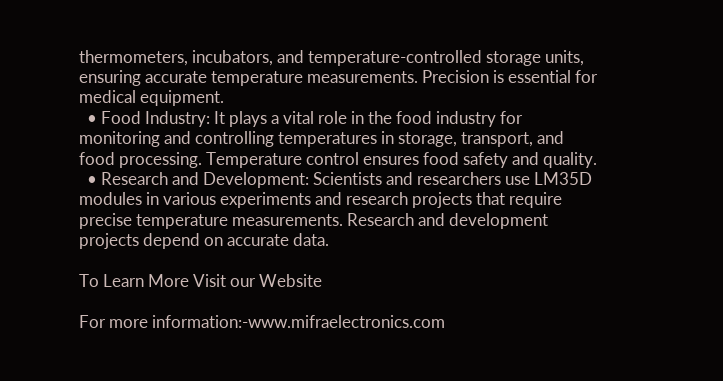thermometers, incubators, and temperature-controlled storage units, ensuring accurate temperature measurements. Precision is essential for medical equipment.
  • Food Industry: It plays a vital role in the food industry for monitoring and controlling temperatures in storage, transport, and food processing. Temperature control ensures food safety and quality.
  • Research and Development: Scientists and researchers use LM35D modules in various experiments and research projects that require precise temperature measurements. Research and development projects depend on accurate data.

To Learn More Visit our Website

For more information:-www.mifraelectronics.com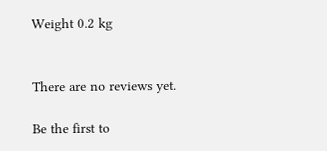Weight 0.2 kg


There are no reviews yet.

Be the first to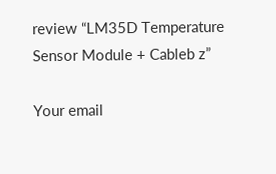review “LM35D Temperature Sensor Module + Cableb z”

Your email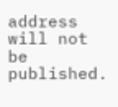address will not be published.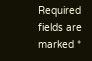Required fields are marked *